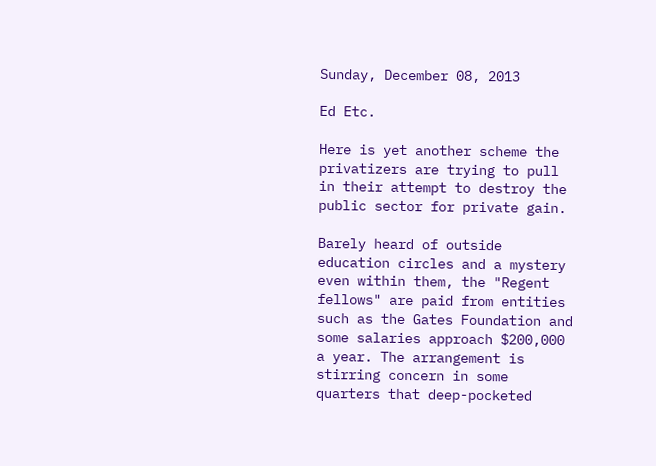Sunday, December 08, 2013

Ed Etc.

Here is yet another scheme the privatizers are trying to pull in their attempt to destroy the public sector for private gain.

Barely heard of outside education circles and a mystery even within them, the "Regent fellows" are paid from entities such as the Gates Foundation and some salaries approach $200,000 a year. The arrangement is stirring concern in some quarters that deep-pocketed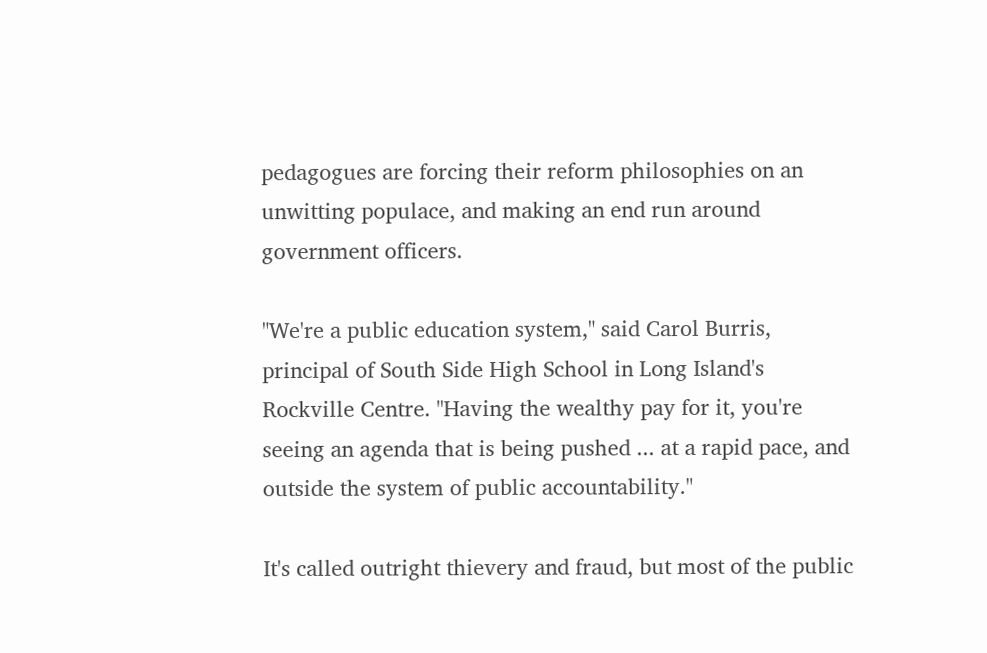pedagogues are forcing their reform philosophies on an unwitting populace, and making an end run around government officers.

"We're a public education system," said Carol Burris, principal of South Side High School in Long Island's Rockville Centre. "Having the wealthy pay for it, you're seeing an agenda that is being pushed ... at a rapid pace, and outside the system of public accountability."

It's called outright thievery and fraud, but most of the public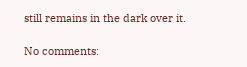still remains in the dark over it.

No comments: